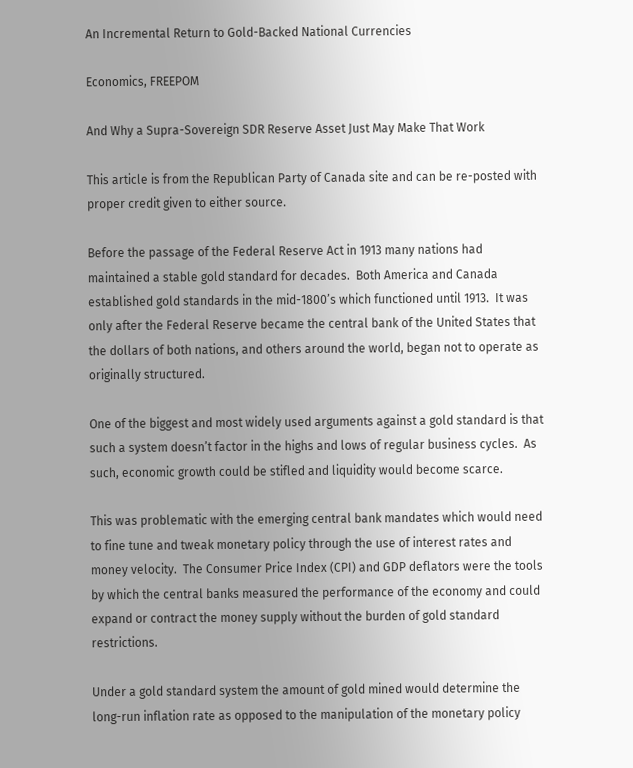An Incremental Return to Gold-Backed National Currencies

Economics, FREEPOM

And Why a Supra-Sovereign SDR Reserve Asset Just May Make That Work

This article is from the Republican Party of Canada site and can be re-posted with proper credit given to either source.

Before the passage of the Federal Reserve Act in 1913 many nations had maintained a stable gold standard for decades.  Both America and Canada established gold standards in the mid-1800’s which functioned until 1913.  It was only after the Federal Reserve became the central bank of the United States that the dollars of both nations, and others around the world, began not to operate as originally structured.

One of the biggest and most widely used arguments against a gold standard is that such a system doesn’t factor in the highs and lows of regular business cycles.  As such, economic growth could be stifled and liquidity would become scarce.

This was problematic with the emerging central bank mandates which would need to fine tune and tweak monetary policy through the use of interest rates and money velocity.  The Consumer Price Index (CPI) and GDP deflators were the tools by which the central banks measured the performance of the economy and could expand or contract the money supply without the burden of gold standard restrictions.

Under a gold standard system the amount of gold mined would determine the long-run inflation rate as opposed to the manipulation of the monetary policy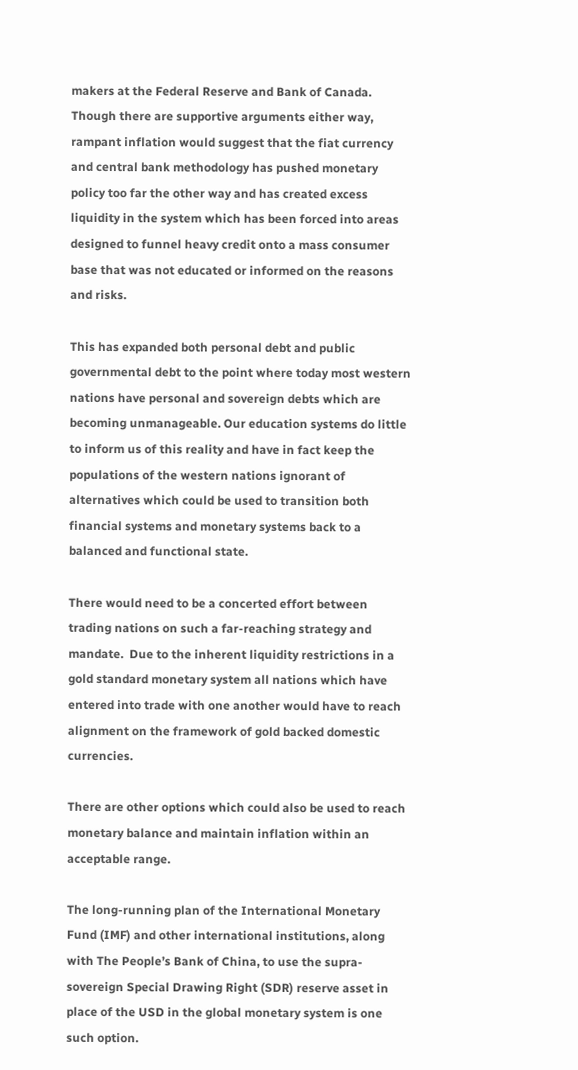makers at the Federal Reserve and Bank of Canada.  Though there are supportive arguments either way, rampant inflation would suggest that the fiat currency and central bank methodology has pushed monetary policy too far the other way and has created excess liquidity in the system which has been forced into areas designed to funnel heavy credit onto a mass consumer base that was not educated or informed on the reasons and risks.

This has expanded both personal debt and public governmental debt to the point where today most western nations have personal and sovereign debts which are becoming unmanageable. Our education systems do little to inform us of this reality and have in fact keep the populations of the western nations ignorant of alternatives which could be used to transition both financial systems and monetary systems back to a balanced and functional state.

There would need to be a concerted effort between trading nations on such a far-reaching strategy and mandate.  Due to the inherent liquidity restrictions in a gold standard monetary system all nations which have entered into trade with one another would have to reach alignment on the framework of gold backed domestic currencies.

There are other options which could also be used to reach monetary balance and maintain inflation within an acceptable range.

The long-running plan of the International Monetary Fund (IMF) and other international institutions, along with The People’s Bank of China, to use the supra-sovereign Special Drawing Right (SDR) reserve asset in place of the USD in the global monetary system is one such option.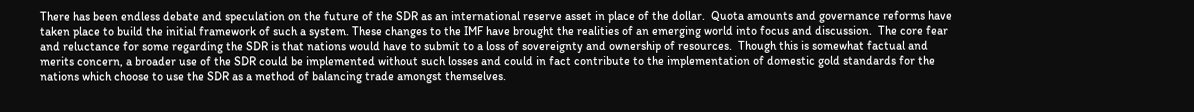There has been endless debate and speculation on the future of the SDR as an international reserve asset in place of the dollar.  Quota amounts and governance reforms have taken place to build the initial framework of such a system. These changes to the IMF have brought the realities of an emerging world into focus and discussion.  The core fear and reluctance for some regarding the SDR is that nations would have to submit to a loss of sovereignty and ownership of resources.  Though this is somewhat factual and merits concern, a broader use of the SDR could be implemented without such losses and could in fact contribute to the implementation of domestic gold standards for the nations which choose to use the SDR as a method of balancing trade amongst themselves.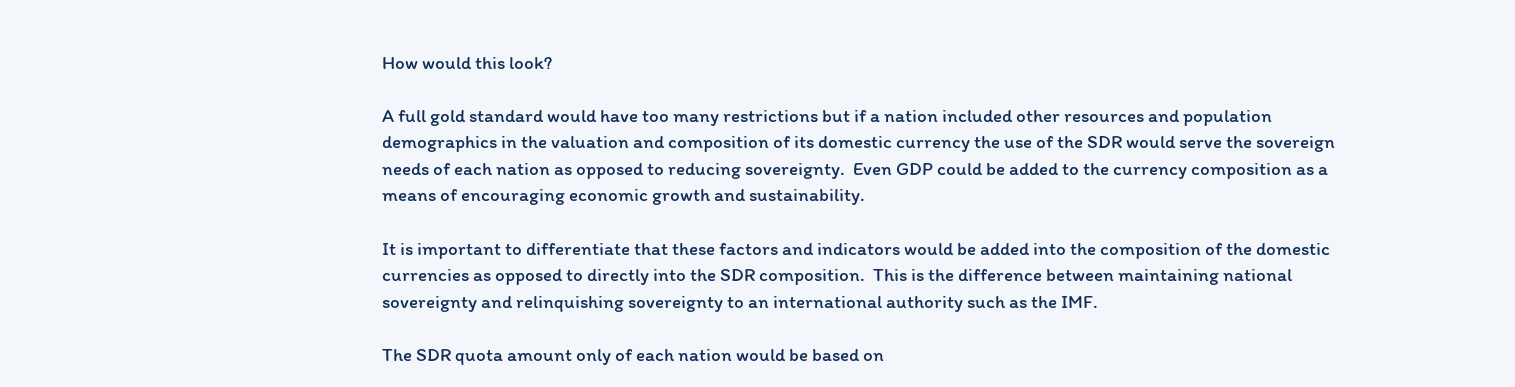How would this look?

A full gold standard would have too many restrictions but if a nation included other resources and population demographics in the valuation and composition of its domestic currency the use of the SDR would serve the sovereign needs of each nation as opposed to reducing sovereignty.  Even GDP could be added to the currency composition as a means of encouraging economic growth and sustainability.

It is important to differentiate that these factors and indicators would be added into the composition of the domestic currencies as opposed to directly into the SDR composition.  This is the difference between maintaining national sovereignty and relinquishing sovereignty to an international authority such as the IMF.

The SDR quota amount only of each nation would be based on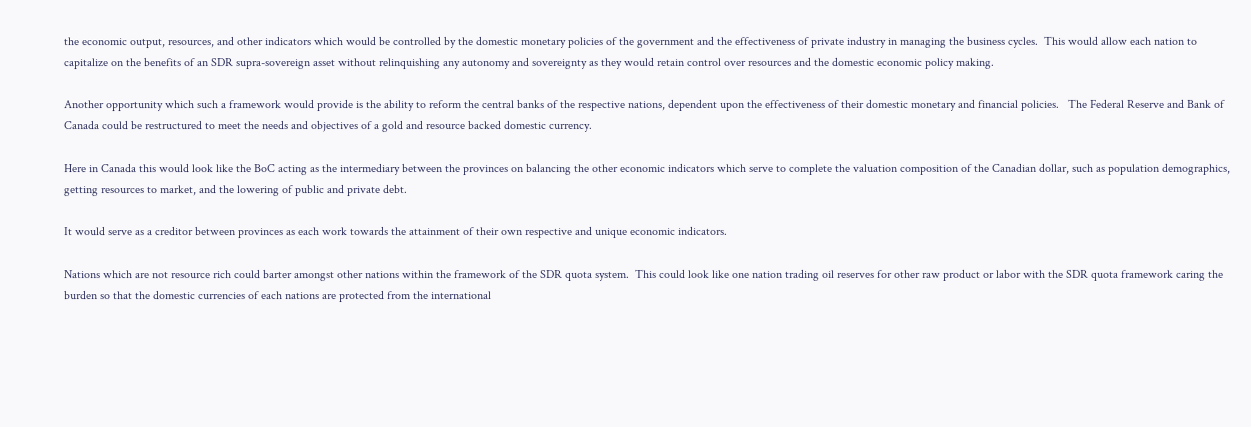the economic output, resources, and other indicators which would be controlled by the domestic monetary policies of the government and the effectiveness of private industry in managing the business cycles.  This would allow each nation to capitalize on the benefits of an SDR supra-sovereign asset without relinquishing any autonomy and sovereignty as they would retain control over resources and the domestic economic policy making.

Another opportunity which such a framework would provide is the ability to reform the central banks of the respective nations, dependent upon the effectiveness of their domestic monetary and financial policies.   The Federal Reserve and Bank of Canada could be restructured to meet the needs and objectives of a gold and resource backed domestic currency.

Here in Canada this would look like the BoC acting as the intermediary between the provinces on balancing the other economic indicators which serve to complete the valuation composition of the Canadian dollar, such as population demographics, getting resources to market, and the lowering of public and private debt.

It would serve as a creditor between provinces as each work towards the attainment of their own respective and unique economic indicators.

Nations which are not resource rich could barter amongst other nations within the framework of the SDR quota system.  This could look like one nation trading oil reserves for other raw product or labor with the SDR quota framework caring the burden so that the domestic currencies of each nations are protected from the international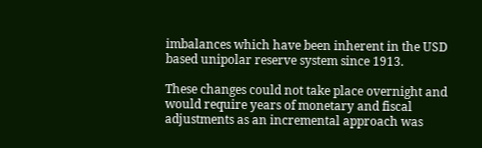imbalances which have been inherent in the USD based unipolar reserve system since 1913.

These changes could not take place overnight and would require years of monetary and fiscal adjustments as an incremental approach was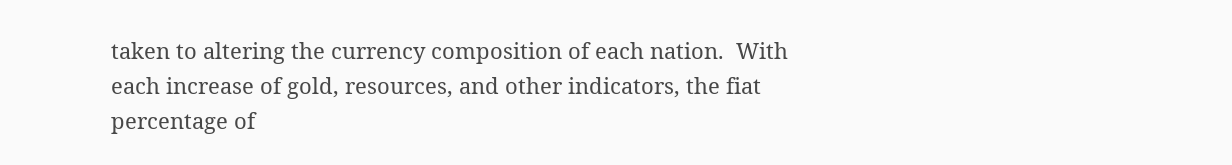taken to altering the currency composition of each nation.  With each increase of gold, resources, and other indicators, the fiat percentage of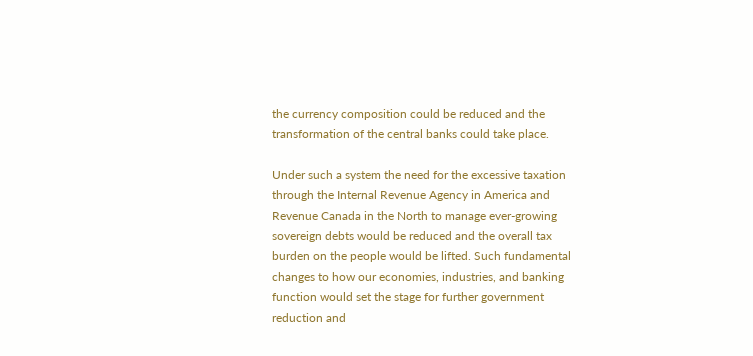the currency composition could be reduced and the transformation of the central banks could take place.

Under such a system the need for the excessive taxation through the Internal Revenue Agency in America and Revenue Canada in the North to manage ever-growing sovereign debts would be reduced and the overall tax burden on the people would be lifted. Such fundamental changes to how our economies, industries, and banking function would set the stage for further government reduction and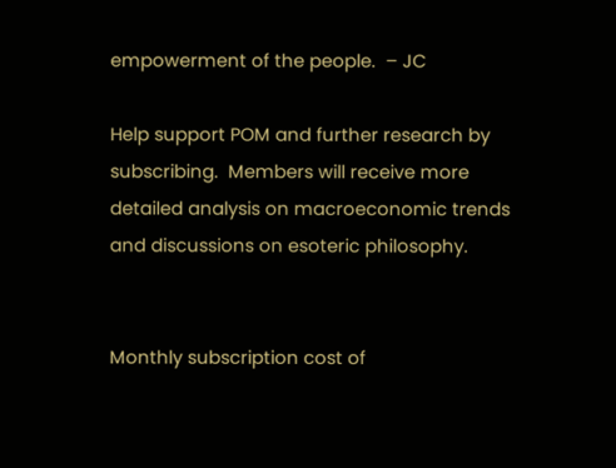empowerment of the people.  – JC

Help support POM and further research by subscribing.  Members will receive more detailed analysis on macroeconomic trends and discussions on esoteric philosophy.


Monthly subscription cost of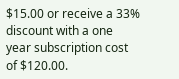$15.00 or receive a 33% discount with a one year subscription cost of $120.00.